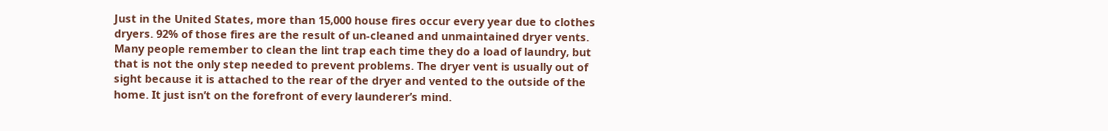Just in the United States, more than 15,000 house fires occur every year due to clothes dryers. 92% of those fires are the result of un-cleaned and unmaintained dryer vents. Many people remember to clean the lint trap each time they do a load of laundry, but that is not the only step needed to prevent problems. The dryer vent is usually out of sight because it is attached to the rear of the dryer and vented to the outside of the home. It just isn’t on the forefront of every launderer’s mind.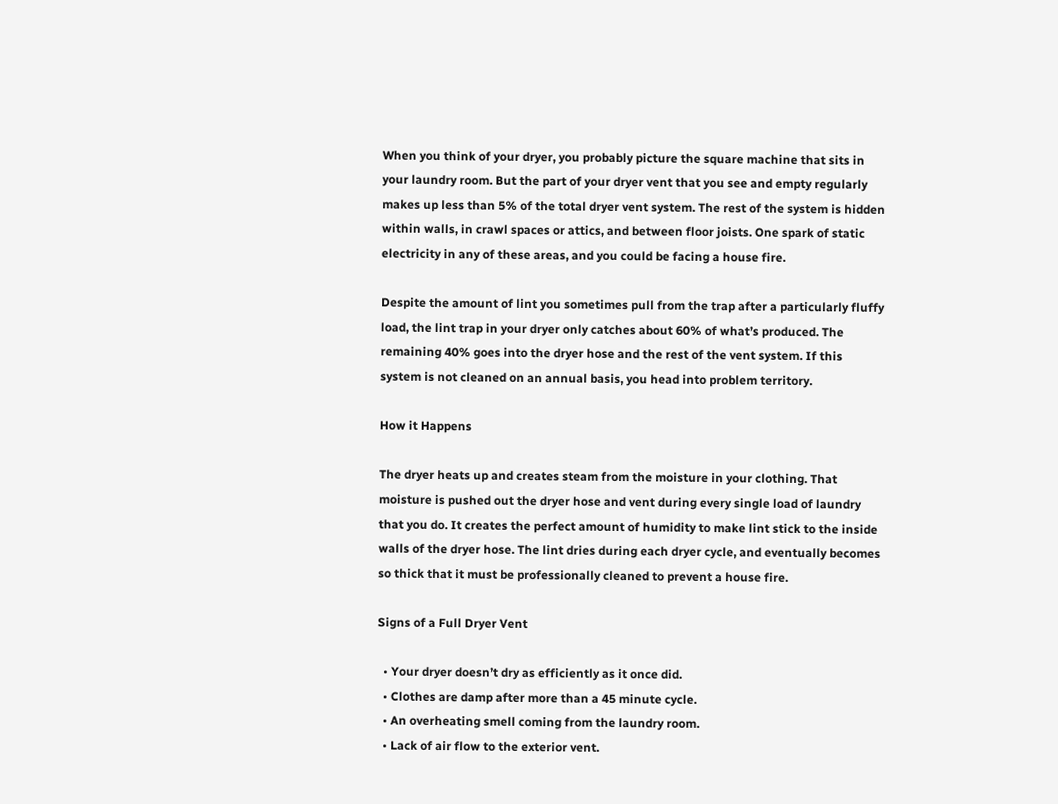When you think of your dryer, you probably picture the square machine that sits in your laundry room. But the part of your dryer vent that you see and empty regularly makes up less than 5% of the total dryer vent system. The rest of the system is hidden within walls, in crawl spaces or attics, and between floor joists. One spark of static electricity in any of these areas, and you could be facing a house fire.

Despite the amount of lint you sometimes pull from the trap after a particularly fluffy load, the lint trap in your dryer only catches about 60% of what’s produced. The remaining 40% goes into the dryer hose and the rest of the vent system. If this system is not cleaned on an annual basis, you head into problem territory.

How it Happens

The dryer heats up and creates steam from the moisture in your clothing. That moisture is pushed out the dryer hose and vent during every single load of laundry that you do. It creates the perfect amount of humidity to make lint stick to the inside walls of the dryer hose. The lint dries during each dryer cycle, and eventually becomes so thick that it must be professionally cleaned to prevent a house fire.

Signs of a Full Dryer Vent

  • Your dryer doesn’t dry as efficiently as it once did.
  • Clothes are damp after more than a 45 minute cycle.
  • An overheating smell coming from the laundry room.
  • Lack of air flow to the exterior vent.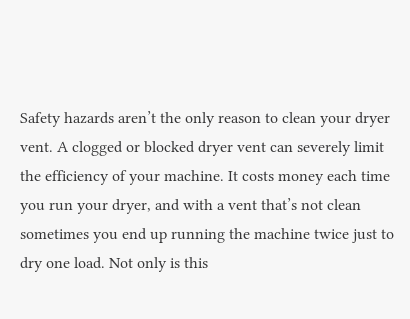Safety hazards aren’t the only reason to clean your dryer vent. A clogged or blocked dryer vent can severely limit the efficiency of your machine. It costs money each time you run your dryer, and with a vent that’s not clean sometimes you end up running the machine twice just to dry one load. Not only is this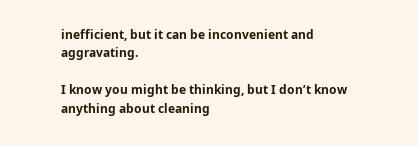inefficient, but it can be inconvenient and aggravating.

I know you might be thinking, but I don’t know anything about cleaning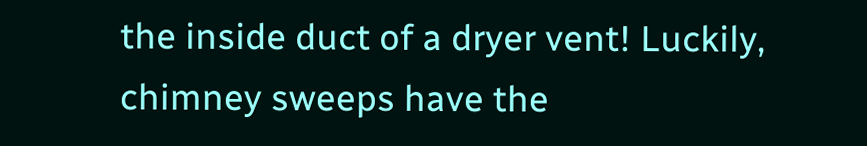the inside duct of a dryer vent! Luckily, chimney sweeps have the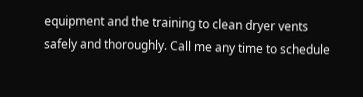equipment and the training to clean dryer vents safely and thoroughly. Call me any time to schedule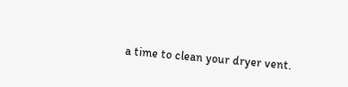a time to clean your dryer vent.